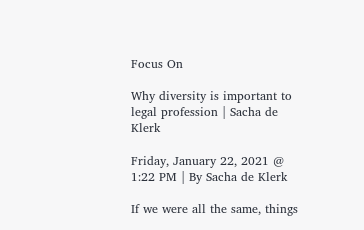Focus On

Why diversity is important to legal profession | Sacha de Klerk

Friday, January 22, 2021 @ 1:22 PM | By Sacha de Klerk

If we were all the same, things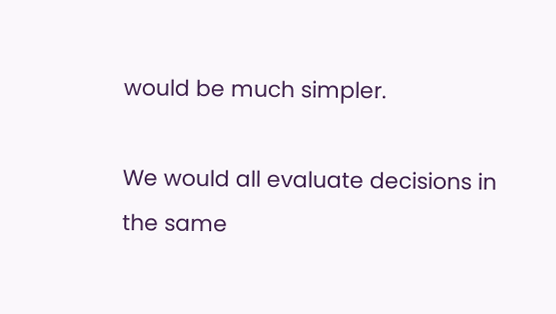would be much simpler.

We would all evaluate decisions in the same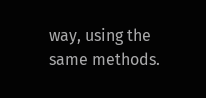way, using the same methods.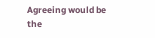Agreeing would be the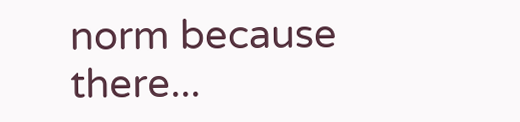norm because there...